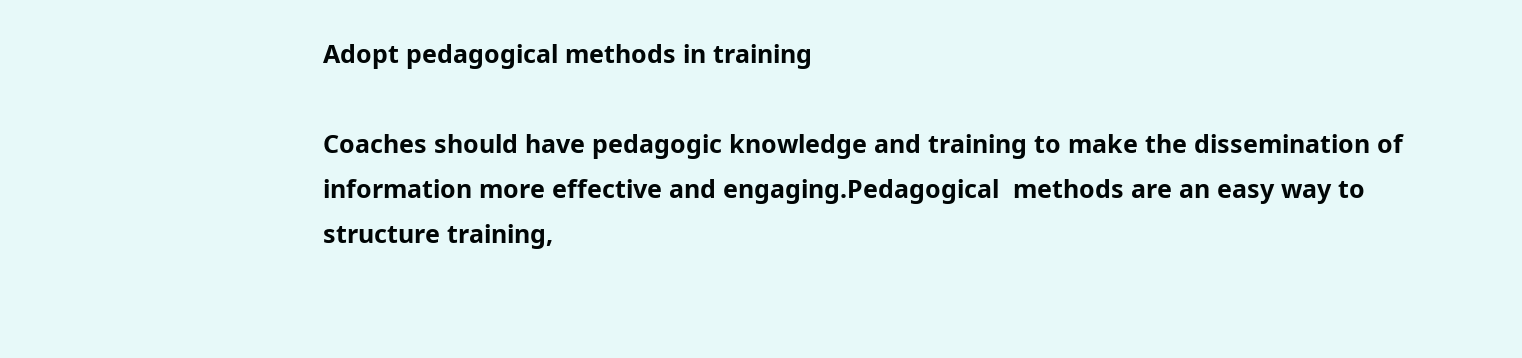Adopt pedagogical methods in training

Coaches should have pedagogic knowledge and training to make the dissemination of information more effective and engaging.Pedagogical  methods are an easy way to structure training,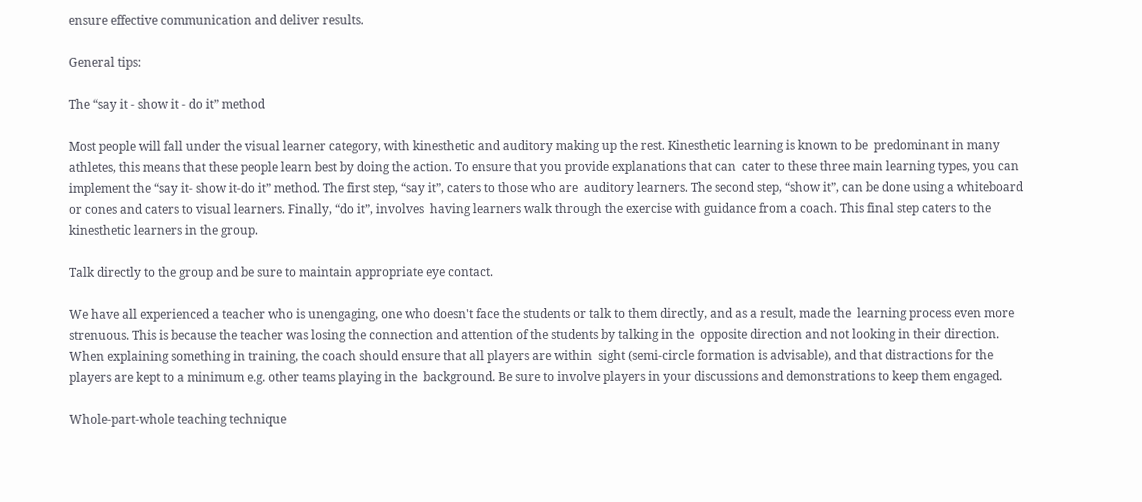ensure effective communication and deliver results.

General tips:

The “say it - show it - do it” method

Most people will fall under the visual learner category, with kinesthetic and auditory making up the rest. Kinesthetic learning is known to be  predominant in many athletes, this means that these people learn best by doing the action. To ensure that you provide explanations that can  cater to these three main learning types, you can implement the “say it- show it-do it” method. The first step, “say it”, caters to those who are  auditory learners. The second step, “show it”, can be done using a whiteboard or cones and caters to visual learners. Finally, “do it”, involves  having learners walk through the exercise with guidance from a coach. This final step caters to the kinesthetic learners in the group.

Talk directly to the group and be sure to maintain appropriate eye contact.

We have all experienced a teacher who is unengaging, one who doesn't face the students or talk to them directly, and as a result, made the  learning process even more strenuous. This is because the teacher was losing the connection and attention of the students by talking in the  opposite direction and not looking in their direction. When explaining something in training, the coach should ensure that all players are within  sight (semi-circle formation is advisable), and that distractions for the players are kept to a minimum e.g. other teams playing in the  background. Be sure to involve players in your discussions and demonstrations to keep them engaged.

Whole-part-whole teaching technique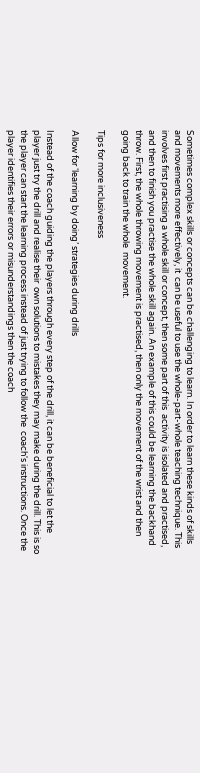Sometimes complex skills or concepts can be challenging to learn. In order to learn these kinds of skills and movements more effectively, it  can be useful to use the whole-part-whole teaching technique. This involves first practising a whole skill or concept, then some part of this  activity is isolated and practised, and then to finish you practise the whole skill again. An example of this could be learning the backhand  throw. First, the whole throwing movement is practised, then only the movement of the wrist and then going back to train the whole  movement.

Tips for more inclusiveness

Allow for ‘learning by doing’ strategies during drills

Instead of the coach guiding the players through every step of the drill, it can be beneficial to let the player just try the drill and realise their  own solutions to mistakes they may make during the drill. This is so the player can start the learning process instead of just trying to follow the  coach's instructions. Once the player identifies their errors or misunderstandings then the coach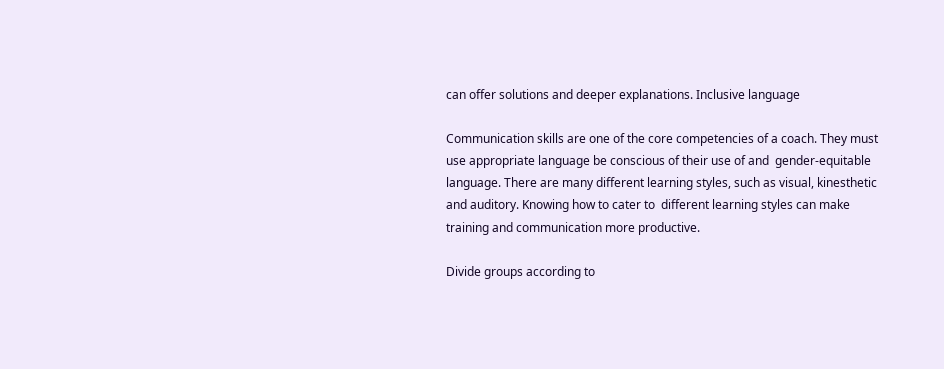can offer solutions and deeper explanations. Inclusive language

Communication skills are one of the core competencies of a coach. They must use appropriate language be conscious of their use of and  gender-equitable language. There are many different learning styles, such as visual, kinesthetic and auditory. Knowing how to cater to  different learning styles can make training and communication more productive.

Divide groups according to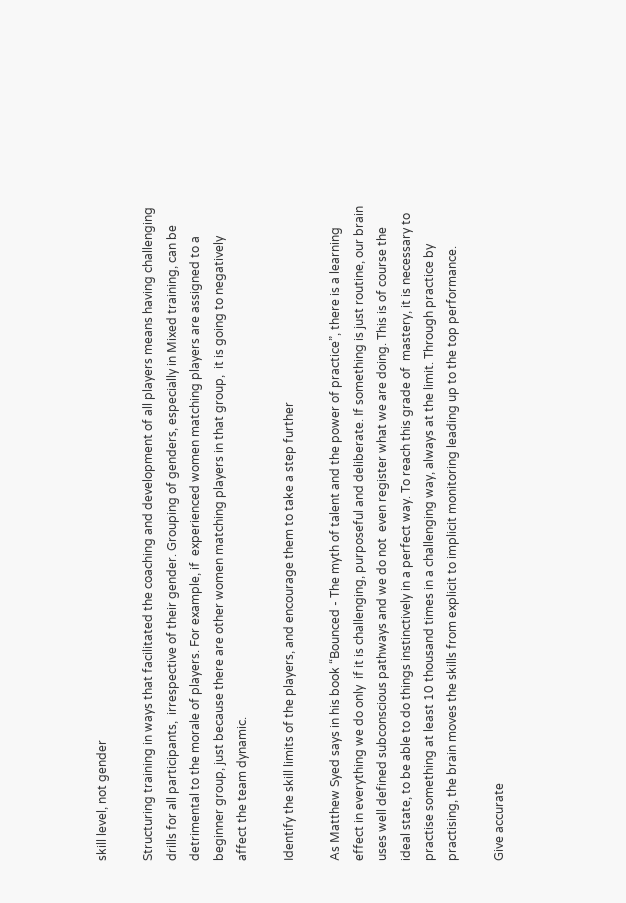skill level, not gender

Structuring training in ways that facilitated the coaching and development of all players means having challenging drills for all participants,  irrespective of their gender. Grouping of genders, especially in Mixed training, can be detrimental to the morale of players. For example, if  experienced women matching players are assigned to a beginner group, just because there are other women matching players in that group,  it is going to negatively affect the team dynamic.

Identify the skill limits of the players, and encourage them to take a step further

As Matthew Syed says in his book “Bounced - The myth of talent and the power of practice”, there is a learning effect in everything we do only  if it is challenging, purposeful and deliberate. If something is just routine, our brain uses well defined subconscious pathways and we do not  even register what we are doing. This is of course the ideal state, to be able to do things instinctively in a perfect way. To reach this grade of  mastery, it is necessary to practise something at least 10 thousand times in a challenging way, always at the limit. Through practice by  practising, the brain moves the skills from explicit to implicit monitoring leading up to the top performance.

Give accurate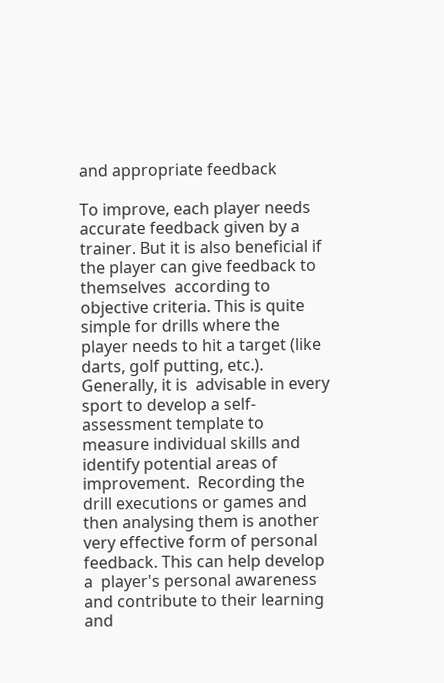and appropriate feedback

To improve, each player needs accurate feedback given by a trainer. But it is also beneficial if the player can give feedback to themselves  according to objective criteria. This is quite simple for drills where the player needs to hit a target (like darts, golf putting, etc.). Generally, it is  advisable in every sport to develop a self-assessment template to measure individual skills and identify potential areas of improvement.  Recording the drill executions or games and then analysing them is another very effective form of personal feedback. This can help develop a  player's personal awareness and contribute to their learning and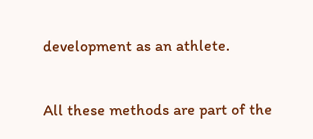development as an athlete.

All these methods are part of the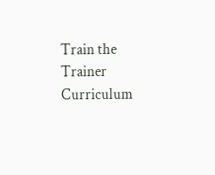Train the Trainer Curriculum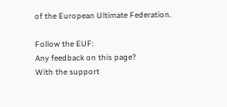of the European Ultimate Federation.

Follow the EUF:
Any feedback on this page?
With the support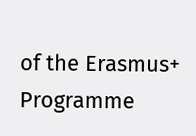of the Erasmus+ Programme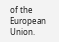of the European Union.